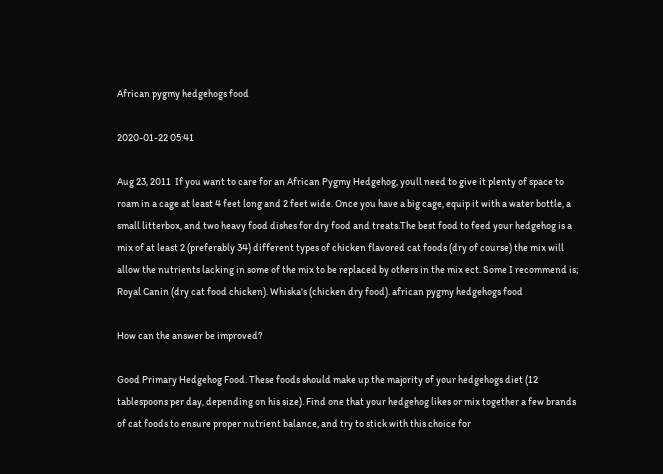African pygmy hedgehogs food

2020-01-22 05:41

Aug 23, 2011  If you want to care for an African Pygmy Hedgehog, youll need to give it plenty of space to roam in a cage at least 4 feet long and 2 feet wide. Once you have a big cage, equip it with a water bottle, a small litterbox, and two heavy food dishes for dry food and treats.The best food to feed your hedgehog is a mix of at least 2 (preferably 34) different types of chicken flavored cat foods (dry of course) the mix will allow the nutrients lacking in some of the mix to be replaced by others in the mix ect. Some I recommend is; Royal Canin (dry cat food chicken). Whiska's (chicken dry food). african pygmy hedgehogs food

How can the answer be improved?

Good Primary Hedgehog Food. These foods should make up the majority of your hedgehogs diet (12 tablespoons per day, depending on his size). Find one that your hedgehog likes or mix together a few brands of cat foods to ensure proper nutrient balance, and try to stick with this choice for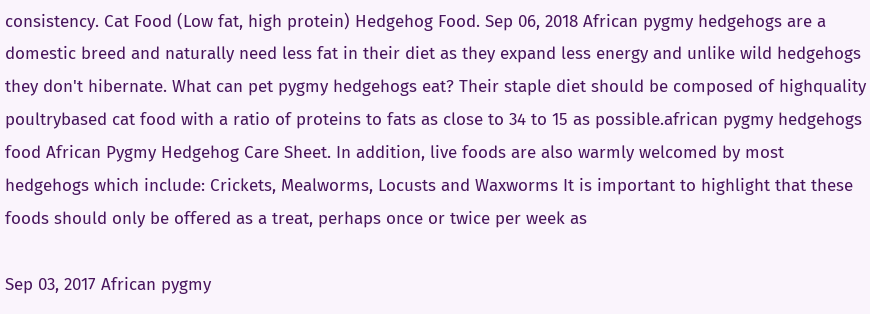consistency. Cat Food (Low fat, high protein) Hedgehog Food. Sep 06, 2018 African pygmy hedgehogs are a domestic breed and naturally need less fat in their diet as they expand less energy and unlike wild hedgehogs they don't hibernate. What can pet pygmy hedgehogs eat? Their staple diet should be composed of highquality poultrybased cat food with a ratio of proteins to fats as close to 34 to 15 as possible.african pygmy hedgehogs food African Pygmy Hedgehog Care Sheet. In addition, live foods are also warmly welcomed by most hedgehogs which include: Crickets, Mealworms, Locusts and Waxworms It is important to highlight that these foods should only be offered as a treat, perhaps once or twice per week as

Sep 03, 2017 African pygmy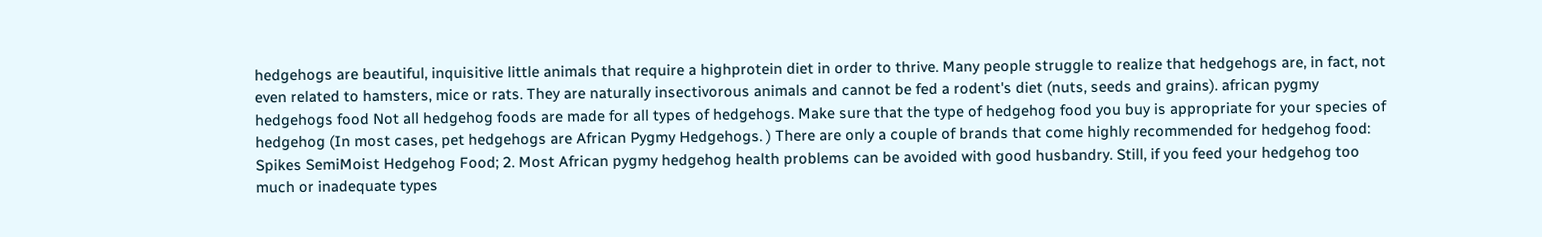hedgehogs are beautiful, inquisitive little animals that require a highprotein diet in order to thrive. Many people struggle to realize that hedgehogs are, in fact, not even related to hamsters, mice or rats. They are naturally insectivorous animals and cannot be fed a rodent's diet (nuts, seeds and grains). african pygmy hedgehogs food Not all hedgehog foods are made for all types of hedgehogs. Make sure that the type of hedgehog food you buy is appropriate for your species of hedgehog (In most cases, pet hedgehogs are African Pygmy Hedgehogs. ) There are only a couple of brands that come highly recommended for hedgehog food: Spikes SemiMoist Hedgehog Food; 2. Most African pygmy hedgehog health problems can be avoided with good husbandry. Still, if you feed your hedgehog too much or inadequate types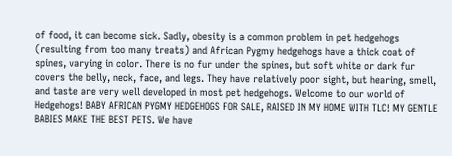of food, it can become sick. Sadly, obesity is a common problem in pet hedgehogs (resulting from too many treats) and African Pygmy hedgehogs have a thick coat of spines, varying in color. There is no fur under the spines, but soft white or dark fur covers the belly, neck, face, and legs. They have relatively poor sight, but hearing, smell, and taste are very well developed in most pet hedgehogs. Welcome to our world of Hedgehogs! BABY AFRICAN PYGMY HEDGEHOGS FOR SALE, RAISED IN MY HOME WITH TLC! MY GENTLE BABIES MAKE THE BEST PETS. We have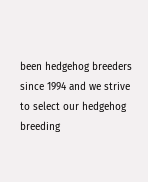been hedgehog breeders since 1994 and we strive to select our hedgehog breeding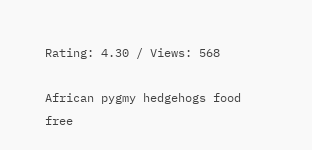Rating: 4.30 / Views: 568

African pygmy hedgehogs food free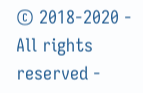© 2018-2020 - All rights reserved -